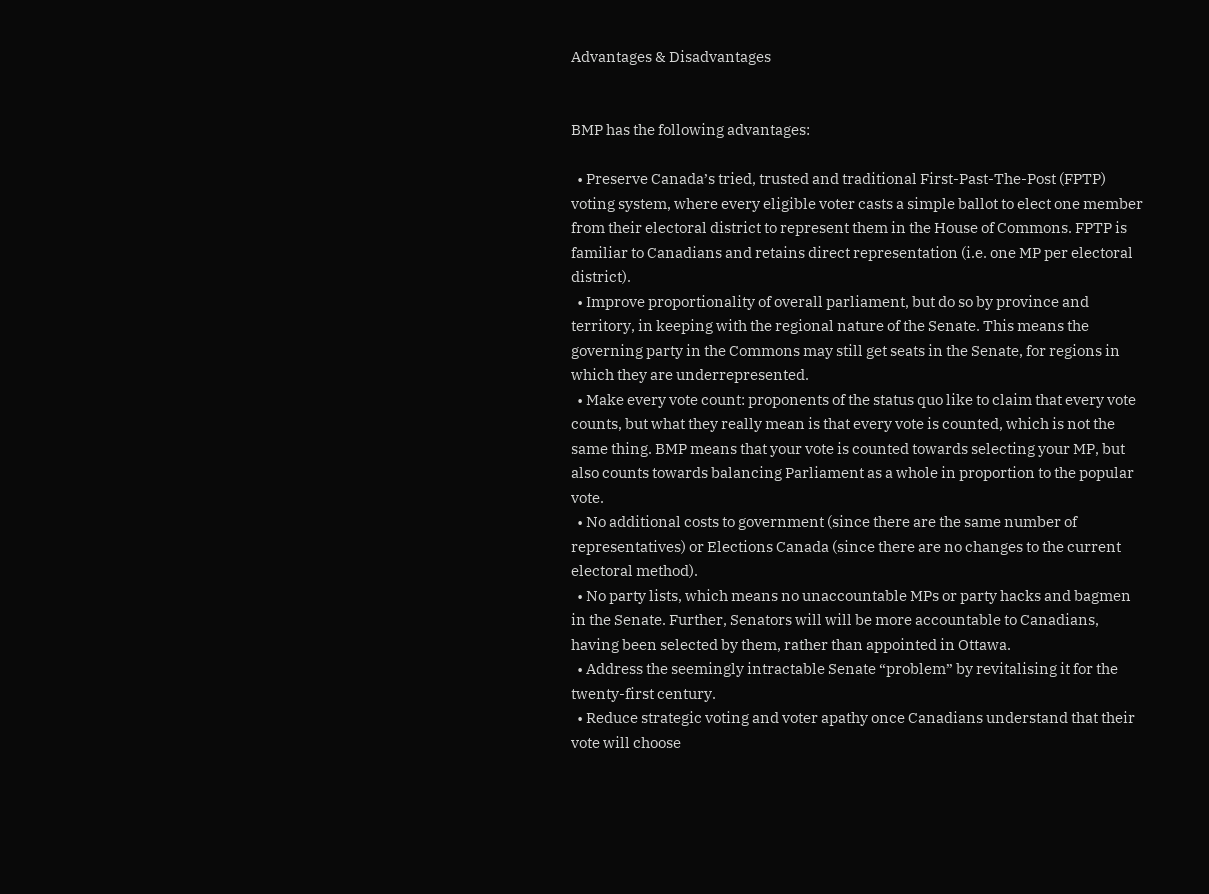Advantages & Disadvantages


BMP has the following advantages:

  • Preserve Canada’s tried, trusted and traditional First-Past-The-Post (FPTP) voting system, where every eligible voter casts a simple ballot to elect one member from their electoral district to represent them in the House of Commons. FPTP is familiar to Canadians and retains direct representation (i.e. one MP per electoral district).
  • Improve proportionality of overall parliament, but do so by province and territory, in keeping with the regional nature of the Senate. This means the governing party in the Commons may still get seats in the Senate, for regions in which they are underrepresented.
  • Make every vote count: proponents of the status quo like to claim that every vote counts, but what they really mean is that every vote is counted, which is not the same thing. BMP means that your vote is counted towards selecting your MP, but also counts towards balancing Parliament as a whole in proportion to the popular vote.
  • No additional costs to government (since there are the same number of representatives) or Elections Canada (since there are no changes to the current electoral method).
  • No party lists, which means no unaccountable MPs or party hacks and bagmen in the Senate. Further, Senators will will be more accountable to Canadians, having been selected by them, rather than appointed in Ottawa.
  • Address the seemingly intractable Senate “problem” by revitalising it for the twenty-first century.
  • Reduce strategic voting and voter apathy once Canadians understand that their vote will choose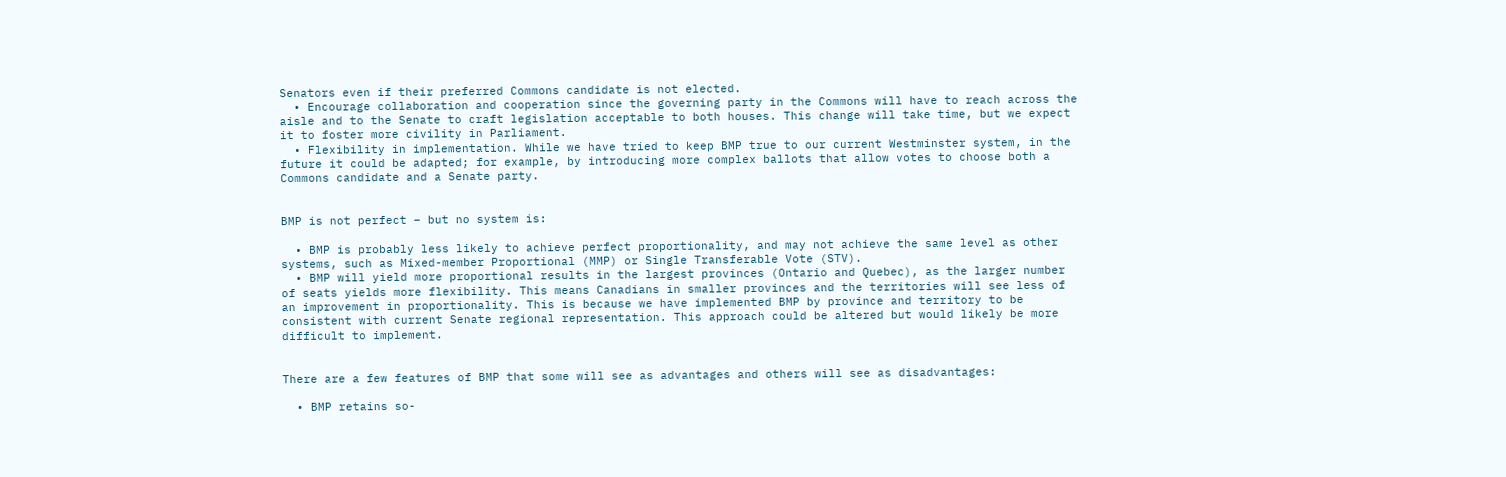Senators even if their preferred Commons candidate is not elected.
  • Encourage collaboration and cooperation since the governing party in the Commons will have to reach across the aisle and to the Senate to craft legislation acceptable to both houses. This change will take time, but we expect it to foster more civility in Parliament.
  • Flexibility in implementation. While we have tried to keep BMP true to our current Westminster system, in the future it could be adapted; for example, by introducing more complex ballots that allow votes to choose both a Commons candidate and a Senate party.


BMP is not perfect – but no system is:

  • BMP is probably less likely to achieve perfect proportionality, and may not achieve the same level as other systems, such as Mixed-member Proportional (MMP) or Single Transferable Vote (STV).
  • BMP will yield more proportional results in the largest provinces (Ontario and Quebec), as the larger number of seats yields more flexibility. This means Canadians in smaller provinces and the territories will see less of an improvement in proportionality. This is because we have implemented BMP by province and territory to be consistent with current Senate regional representation. This approach could be altered but would likely be more difficult to implement.


There are a few features of BMP that some will see as advantages and others will see as disadvantages:

  • BMP retains so-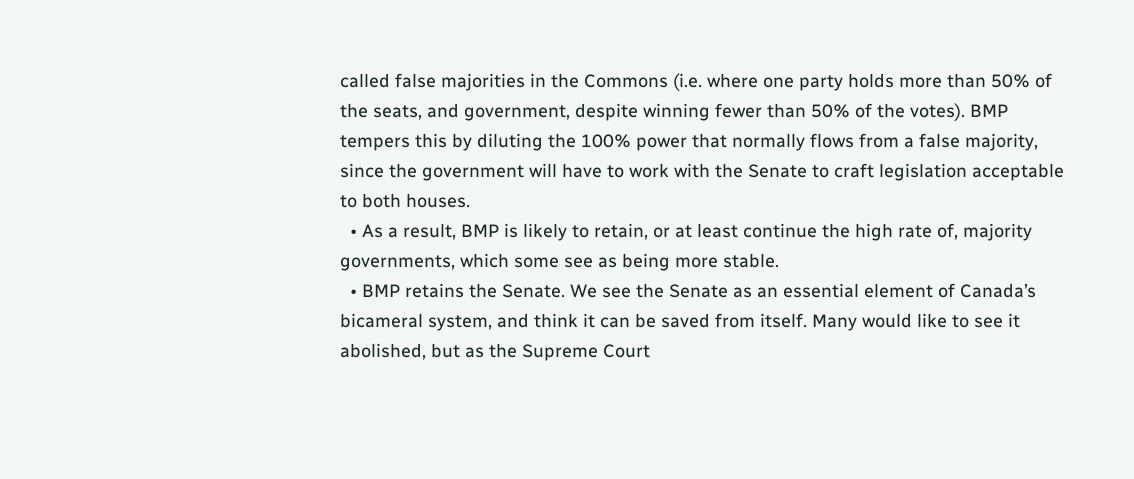called false majorities in the Commons (i.e. where one party holds more than 50% of the seats, and government, despite winning fewer than 50% of the votes). BMP tempers this by diluting the 100% power that normally flows from a false majority, since the government will have to work with the Senate to craft legislation acceptable to both houses.
  • As a result, BMP is likely to retain, or at least continue the high rate of, majority governments, which some see as being more stable.
  • BMP retains the Senate. We see the Senate as an essential element of Canada’s bicameral system, and think it can be saved from itself. Many would like to see it abolished, but as the Supreme Court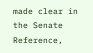made clear in the Senate Reference,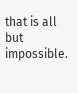that is all but impossible.